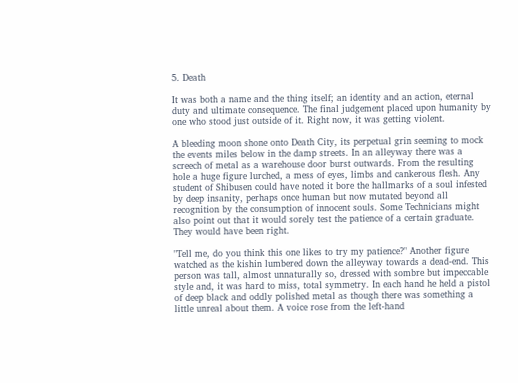5. Death

It was both a name and the thing itself; an identity and an action, eternal duty and ultimate consequence. The final judgement placed upon humanity by one who stood just outside of it. Right now, it was getting violent.

A bleeding moon shone onto Death City, its perpetual grin seeming to mock the events miles below in the damp streets. In an alleyway there was a screech of metal as a warehouse door burst outwards. From the resulting hole a huge figure lurched, a mess of eyes, limbs and cankerous flesh. Any student of Shibusen could have noted it bore the hallmarks of a soul infested by deep insanity, perhaps once human but now mutated beyond all recognition by the consumption of innocent souls. Some Technicians might also point out that it would sorely test the patience of a certain graduate. They would have been right.

"Tell me, do you think this one likes to try my patience?" Another figure watched as the kishin lumbered down the alleyway towards a dead-end. This person was tall, almost unnaturally so, dressed with sombre but impeccable style and, it was hard to miss, total symmetry. In each hand he held a pistol of deep black and oddly polished metal as though there was something a little unreal about them. A voice rose from the left-hand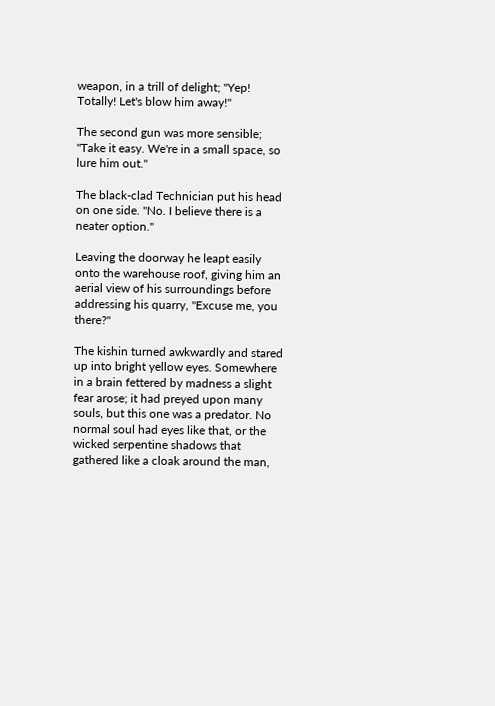weapon, in a trill of delight; "Yep! Totally! Let's blow him away!"

The second gun was more sensible; "Take it easy. We're in a small space, so lure him out."

The black-clad Technician put his head on one side. "No. I believe there is a neater option."

Leaving the doorway he leapt easily onto the warehouse roof, giving him an aerial view of his surroundings before addressing his quarry, "Excuse me, you there?"

The kishin turned awkwardly and stared up into bright yellow eyes. Somewhere in a brain fettered by madness a slight fear arose; it had preyed upon many souls, but this one was a predator. No normal soul had eyes like that, or the wicked serpentine shadows that gathered like a cloak around the man,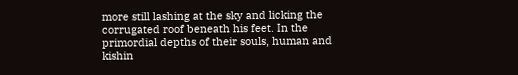more still lashing at the sky and licking the corrugated roof beneath his feet. In the primordial depths of their souls, human and kishin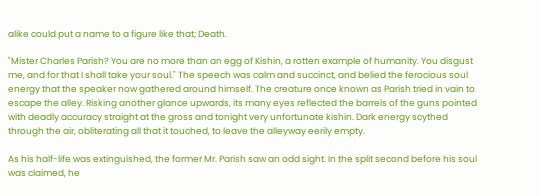alike could put a name to a figure like that; Death.

"Mister Charles Parish? You are no more than an egg of Kishin, a rotten example of humanity. You disgust me, and for that I shall take your soul." The speech was calm and succinct, and belied the ferocious soul energy that the speaker now gathered around himself. The creature once known as Parish tried in vain to escape the alley. Risking another glance upwards, its many eyes reflected the barrels of the guns pointed with deadly accuracy straight at the gross and tonight very unfortunate kishin. Dark energy scythed through the air, obliterating all that it touched, to leave the alleyway eerily empty.

As his half-life was extinguished, the former Mr. Parish saw an odd sight. In the split second before his soul was claimed, he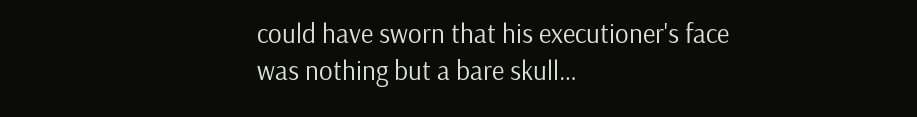could have sworn that his executioner's face was nothing but a bare skull…